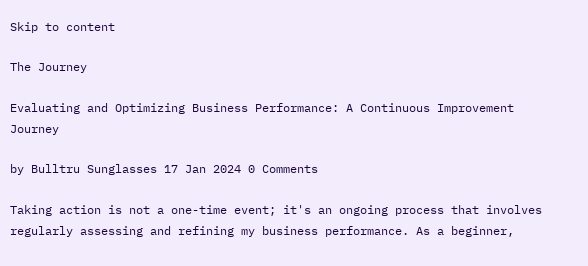Skip to content

The Journey

Evaluating and Optimizing Business Performance: A Continuous Improvement Journey

by Bulltru Sunglasses 17 Jan 2024 0 Comments

Taking action is not a one-time event; it's an ongoing process that involves regularly assessing and refining my business performance. As a beginner,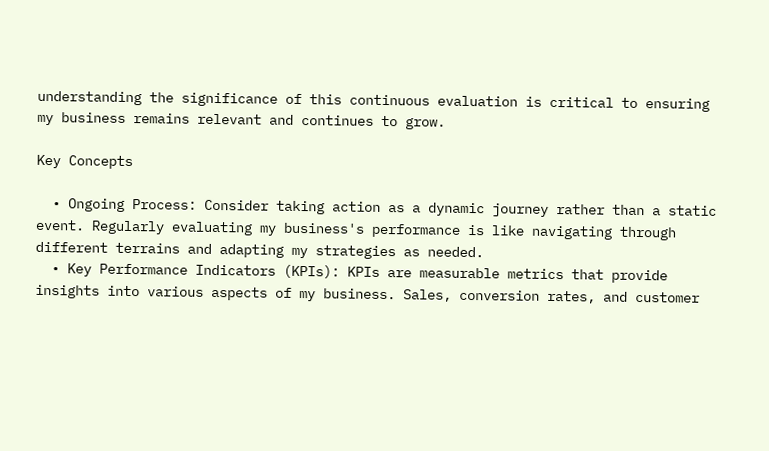understanding the significance of this continuous evaluation is critical to ensuring my business remains relevant and continues to grow.

Key Concepts

  • Ongoing Process: Consider taking action as a dynamic journey rather than a static event. Regularly evaluating my business's performance is like navigating through different terrains and adapting my strategies as needed.
  • Key Performance Indicators (KPIs): KPIs are measurable metrics that provide insights into various aspects of my business. Sales, conversion rates, and customer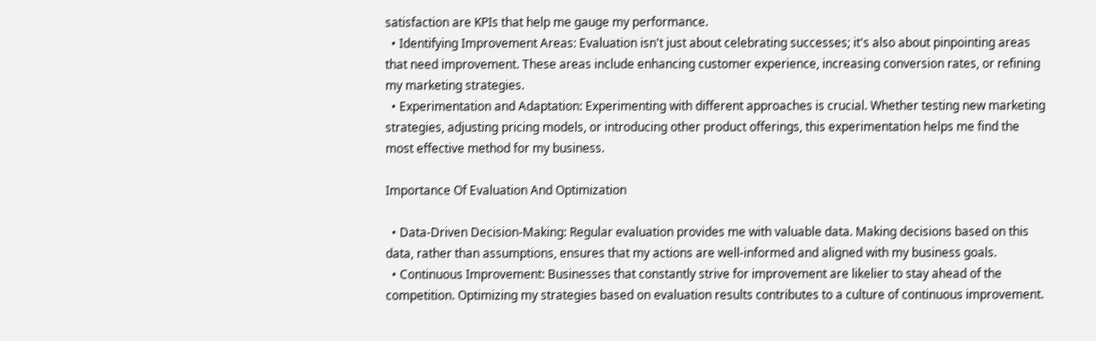satisfaction are KPIs that help me gauge my performance.
  • Identifying Improvement Areas: Evaluation isn't just about celebrating successes; it's also about pinpointing areas that need improvement. These areas include enhancing customer experience, increasing conversion rates, or refining my marketing strategies.
  • Experimentation and Adaptation: Experimenting with different approaches is crucial. Whether testing new marketing strategies, adjusting pricing models, or introducing other product offerings, this experimentation helps me find the most effective method for my business.

Importance Of Evaluation And Optimization

  • Data-Driven Decision-Making: Regular evaluation provides me with valuable data. Making decisions based on this data, rather than assumptions, ensures that my actions are well-informed and aligned with my business goals.
  • Continuous Improvement: Businesses that constantly strive for improvement are likelier to stay ahead of the competition. Optimizing my strategies based on evaluation results contributes to a culture of continuous improvement.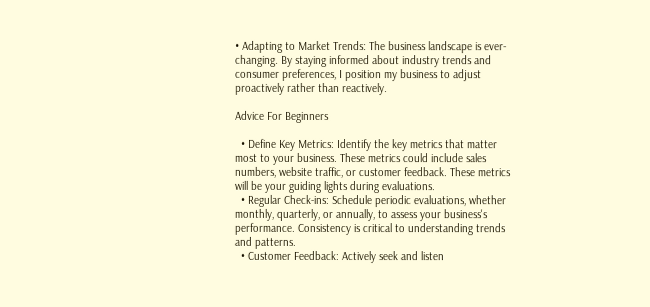• Adapting to Market Trends: The business landscape is ever-changing. By staying informed about industry trends and consumer preferences, I position my business to adjust proactively rather than reactively.

Advice For Beginners

  • Define Key Metrics: Identify the key metrics that matter most to your business. These metrics could include sales numbers, website traffic, or customer feedback. These metrics will be your guiding lights during evaluations.
  • Regular Check-ins: Schedule periodic evaluations, whether monthly, quarterly, or annually, to assess your business's performance. Consistency is critical to understanding trends and patterns.
  • Customer Feedback: Actively seek and listen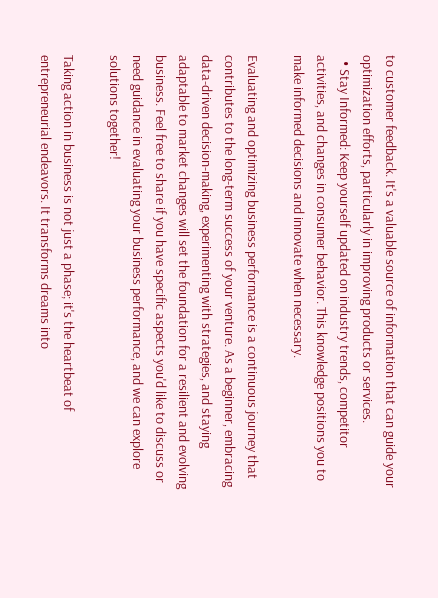to customer feedback. It's a valuable source of information that can guide your optimization efforts, particularly in improving products or services.
  • Stay Informed: Keep yourself updated on industry trends, competitor activities, and changes in consumer behavior. This knowledge positions you to make informed decisions and innovate when necessary.

Evaluating and optimizing business performance is a continuous journey that contributes to the long-term success of your venture. As a beginner, embracing data-driven decision-making, experimenting with strategies, and staying adaptable to market changes will set the foundation for a resilient and evolving business. Feel free to share if you have specific aspects you'd like to discuss or need guidance in evaluating your business performance, and we can explore solutions together!

Taking action in business is not just a phase; it's the heartbeat of entrepreneurial endeavors. It transforms dreams into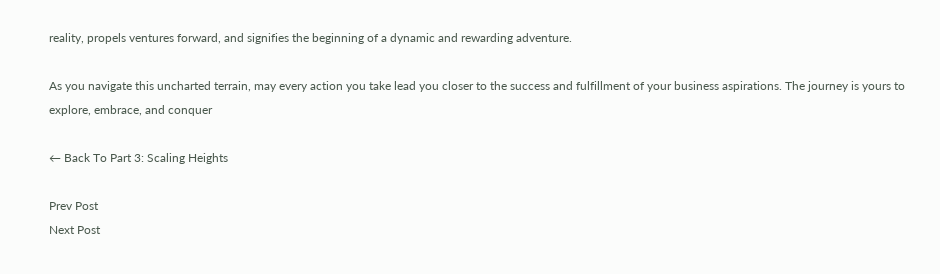reality, propels ventures forward, and signifies the beginning of a dynamic and rewarding adventure.

As you navigate this uncharted terrain, may every action you take lead you closer to the success and fulfillment of your business aspirations. The journey is yours to explore, embrace, and conquer

← Back To Part 3: Scaling Heights

Prev Post
Next Post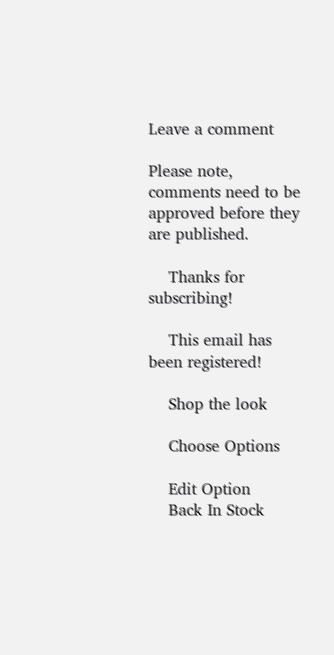Leave a comment

Please note, comments need to be approved before they are published.

    Thanks for subscribing!

    This email has been registered!

    Shop the look

    Choose Options

    Edit Option
    Back In Stock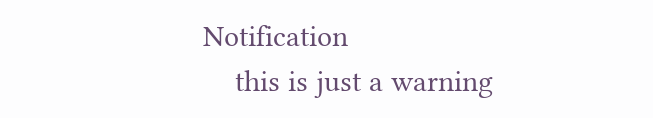Notification
    this is just a warning